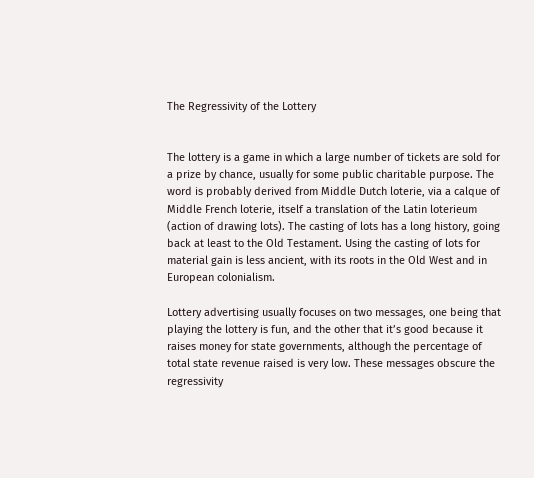The Regressivity of the Lottery


The lottery is a game in which a large number of tickets are sold for a prize by chance, usually for some public charitable purpose. The word is probably derived from Middle Dutch loterie, via a calque of Middle French loterie, itself a translation of the Latin loterieum (action of drawing lots). The casting of lots has a long history, going back at least to the Old Testament. Using the casting of lots for material gain is less ancient, with its roots in the Old West and in European colonialism.

Lottery advertising usually focuses on two messages, one being that playing the lottery is fun, and the other that it’s good because it raises money for state governments, although the percentage of total state revenue raised is very low. These messages obscure the regressivity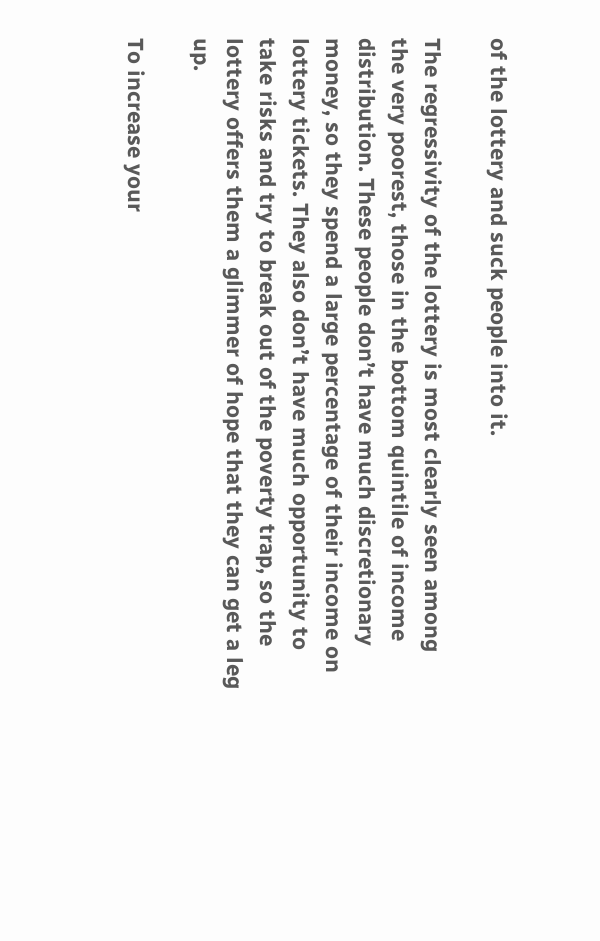of the lottery and suck people into it.

The regressivity of the lottery is most clearly seen among the very poorest, those in the bottom quintile of income distribution. These people don’t have much discretionary money, so they spend a large percentage of their income on lottery tickets. They also don’t have much opportunity to take risks and try to break out of the poverty trap, so the lottery offers them a glimmer of hope that they can get a leg up.

To increase your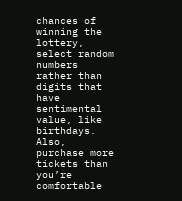chances of winning the lottery, select random numbers rather than digits that have sentimental value, like birthdays. Also, purchase more tickets than you’re comfortable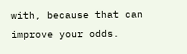with, because that can improve your odds.